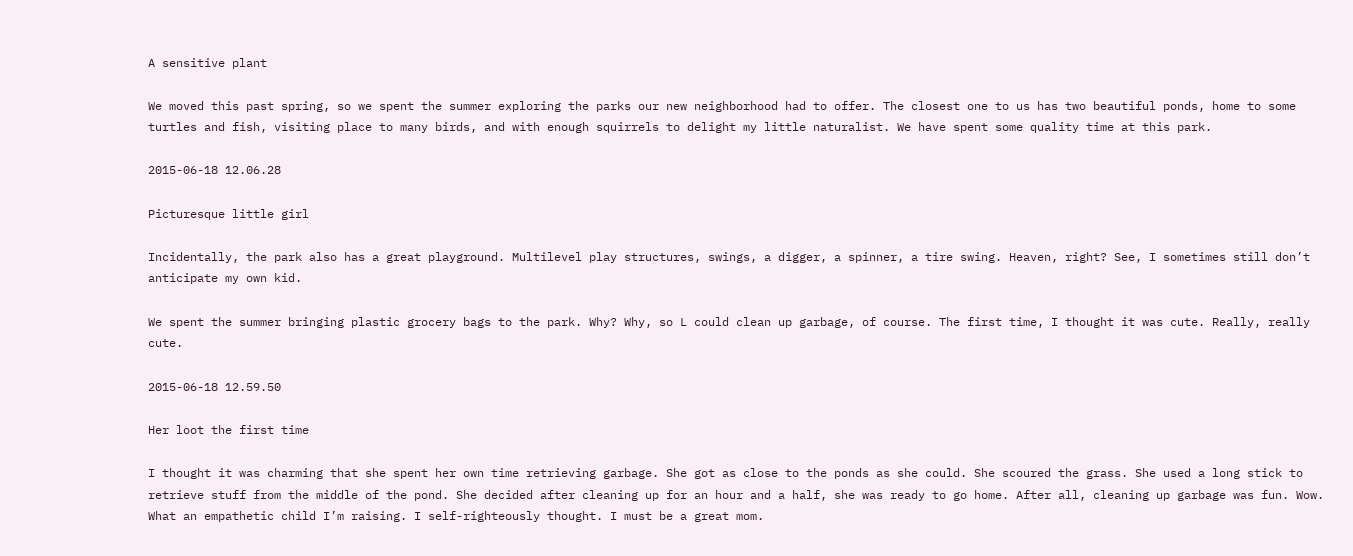A sensitive plant

We moved this past spring, so we spent the summer exploring the parks our new neighborhood had to offer. The closest one to us has two beautiful ponds, home to some turtles and fish, visiting place to many birds, and with enough squirrels to delight my little naturalist. We have spent some quality time at this park.

2015-06-18 12.06.28

Picturesque little girl

Incidentally, the park also has a great playground. Multilevel play structures, swings, a digger, a spinner, a tire swing. Heaven, right? See, I sometimes still don’t anticipate my own kid.

We spent the summer bringing plastic grocery bags to the park. Why? Why, so L could clean up garbage, of course. The first time, I thought it was cute. Really, really cute.

2015-06-18 12.59.50

Her loot the first time

I thought it was charming that she spent her own time retrieving garbage. She got as close to the ponds as she could. She scoured the grass. She used a long stick to retrieve stuff from the middle of the pond. She decided after cleaning up for an hour and a half, she was ready to go home. After all, cleaning up garbage was fun. Wow. What an empathetic child I’m raising. I self-righteously thought. I must be a great mom.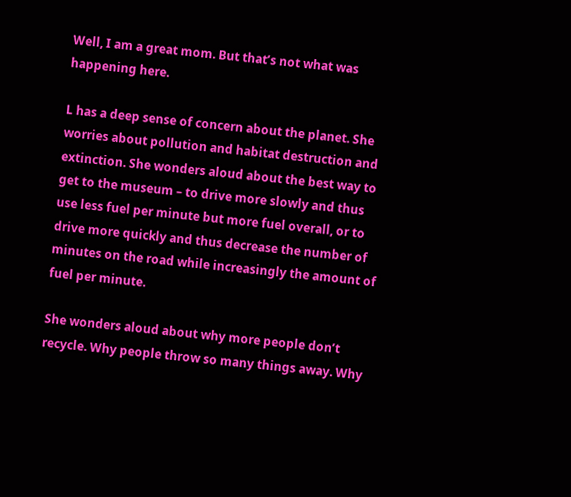Well, I am a great mom. But that’s not what was happening here.

L has a deep sense of concern about the planet. She worries about pollution and habitat destruction and extinction. She wonders aloud about the best way to get to the museum – to drive more slowly and thus use less fuel per minute but more fuel overall, or to drive more quickly and thus decrease the number of minutes on the road while increasingly the amount of fuel per minute.

She wonders aloud about why more people don’t recycle. Why people throw so many things away. Why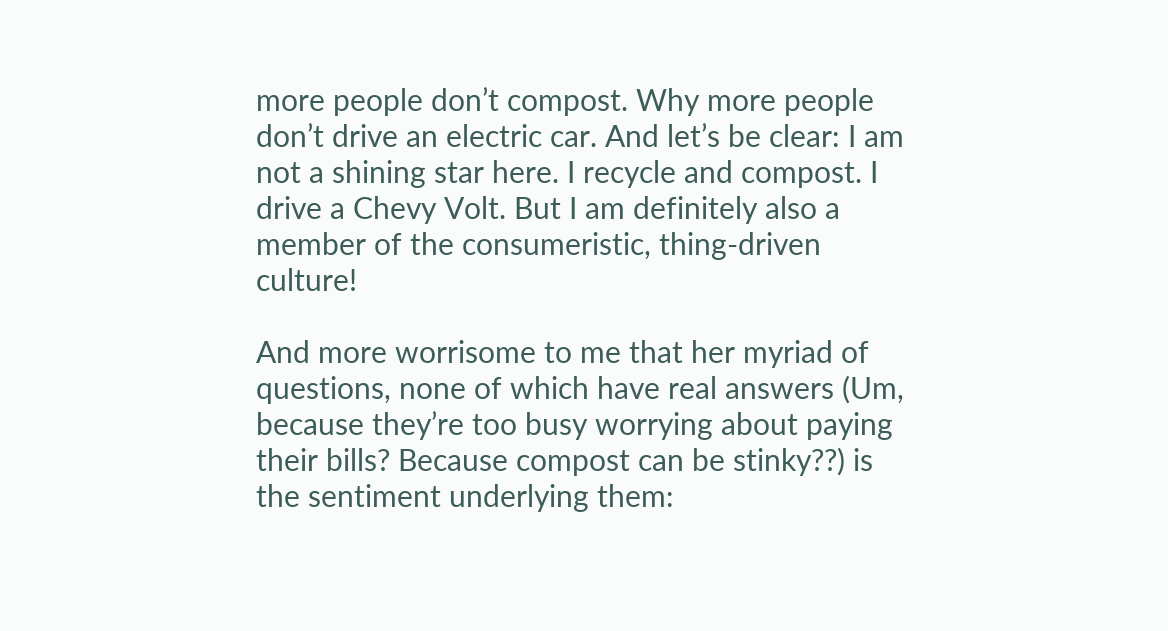more people don’t compost. Why more people don’t drive an electric car. And let’s be clear: I am not a shining star here. I recycle and compost. I drive a Chevy Volt. But I am definitely also a member of the consumeristic, thing-driven culture!

And more worrisome to me that her myriad of questions, none of which have real answers (Um, because they’re too busy worrying about paying their bills? Because compost can be stinky??) is the sentiment underlying them: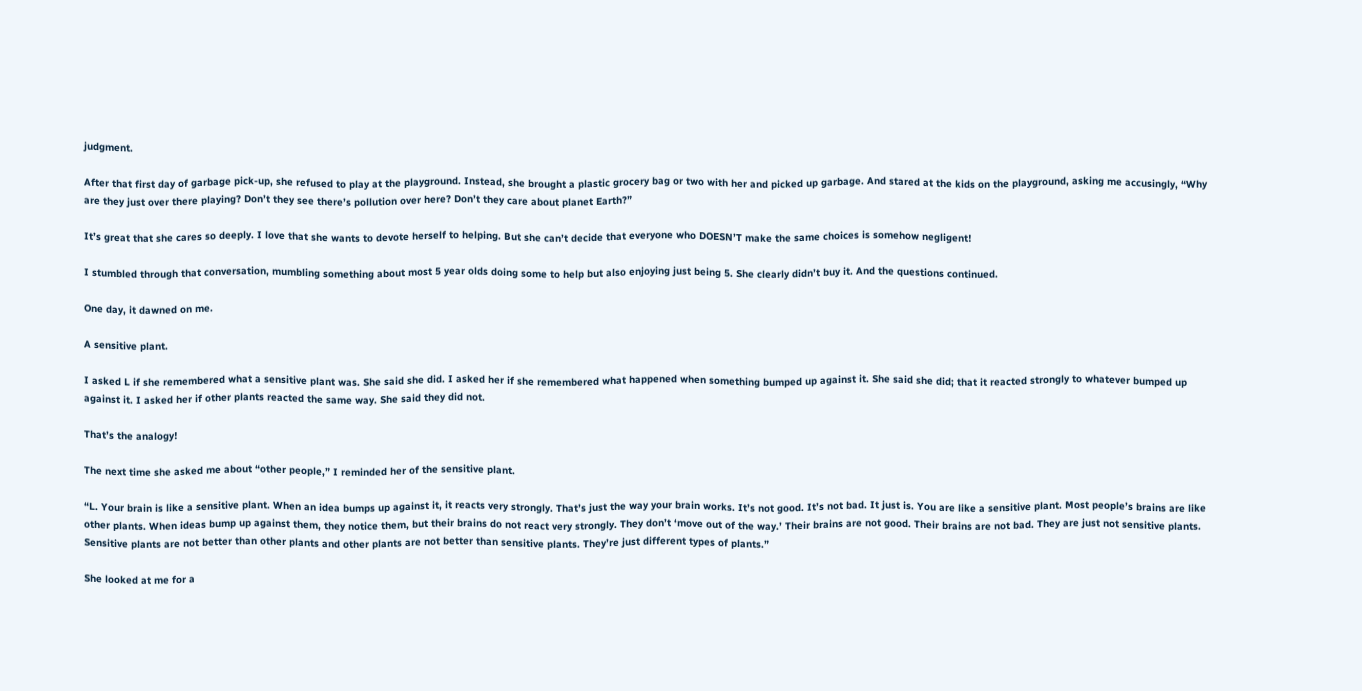judgment.

After that first day of garbage pick-up, she refused to play at the playground. Instead, she brought a plastic grocery bag or two with her and picked up garbage. And stared at the kids on the playground, asking me accusingly, “Why are they just over there playing? Don’t they see there’s pollution over here? Don’t they care about planet Earth?”

It’s great that she cares so deeply. I love that she wants to devote herself to helping. But she can’t decide that everyone who DOESN’T make the same choices is somehow negligent!

I stumbled through that conversation, mumbling something about most 5 year olds doing some to help but also enjoying just being 5. She clearly didn’t buy it. And the questions continued.

One day, it dawned on me.

A sensitive plant.

I asked L if she remembered what a sensitive plant was. She said she did. I asked her if she remembered what happened when something bumped up against it. She said she did; that it reacted strongly to whatever bumped up against it. I asked her if other plants reacted the same way. She said they did not.

That’s the analogy!

The next time she asked me about “other people,” I reminded her of the sensitive plant.

“L. Your brain is like a sensitive plant. When an idea bumps up against it, it reacts very strongly. That’s just the way your brain works. It’s not good. It’s not bad. It just is. You are like a sensitive plant. Most people’s brains are like other plants. When ideas bump up against them, they notice them, but their brains do not react very strongly. They don’t ‘move out of the way.’ Their brains are not good. Their brains are not bad. They are just not sensitive plants. Sensitive plants are not better than other plants and other plants are not better than sensitive plants. They’re just different types of plants.”

She looked at me for a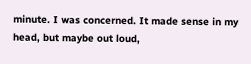minute. I was concerned. It made sense in my head, but maybe out loud,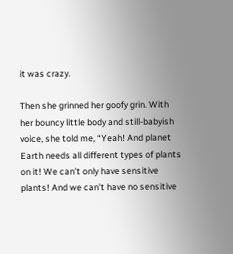it was crazy.

Then she grinned her goofy grin. With her bouncy little body and still-babyish voice, she told me, “Yeah! And planet Earth needs all different types of plants on it! We can’t only have sensitive plants! And we can’t have no sensitive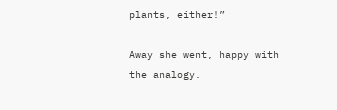plants, either!”

Away she went, happy with the analogy.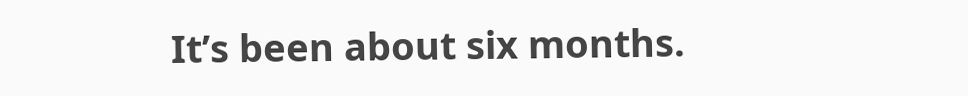It’s been about six months.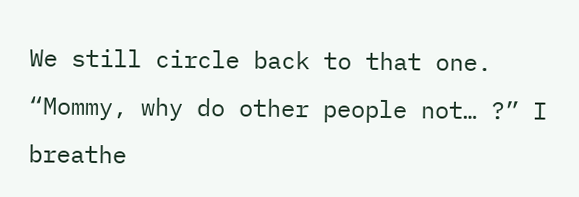We still circle back to that one. “Mommy, why do other people not… ?” I breathe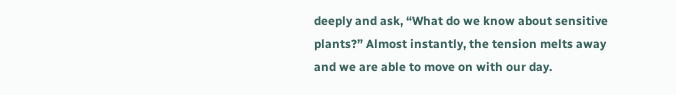deeply and ask, “What do we know about sensitive plants?” Almost instantly, the tension melts away and we are able to move on with our day.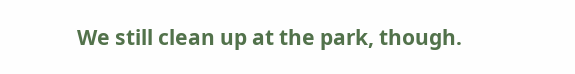We still clean up at the park, though.